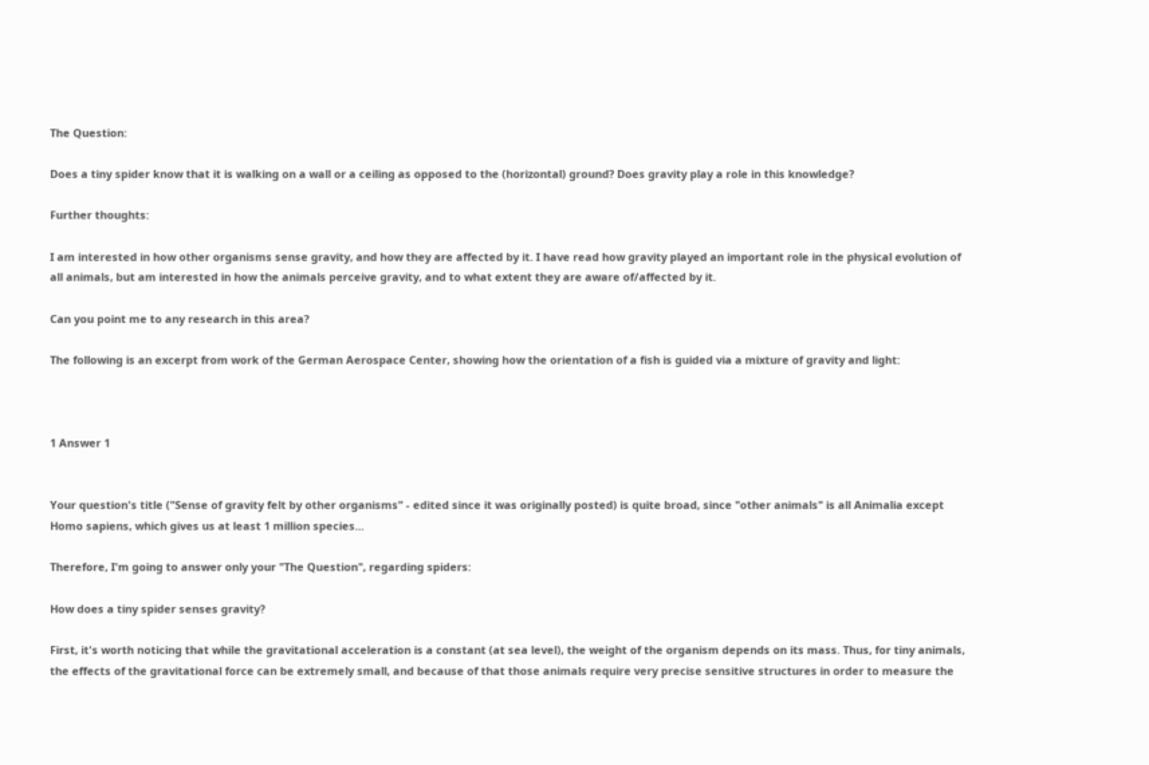The Question:

Does a tiny spider know that it is walking on a wall or a ceiling as opposed to the (horizontal) ground? Does gravity play a role in this knowledge?

Further thoughts:

I am interested in how other organisms sense gravity, and how they are affected by it. I have read how gravity played an important role in the physical evolution of all animals, but am interested in how the animals perceive gravity, and to what extent they are aware of/affected by it.

Can you point me to any research in this area?

The following is an excerpt from work of the German Aerospace Center, showing how the orientation of a fish is guided via a mixture of gravity and light:



1 Answer 1


Your question's title ("Sense of gravity felt by other organisms" - edited since it was originally posted) is quite broad, since "other animals" is all Animalia except Homo sapiens, which gives us at least 1 million species...

Therefore, I'm going to answer only your "The Question", regarding spiders:

How does a tiny spider senses gravity?

First, it's worth noticing that while the gravitational acceleration is a constant (at sea level), the weight of the organism depends on its mass. Thus, for tiny animals, the effects of the gravitational force can be extremely small, and because of that those animals require very precise sensitive structures in order to measure the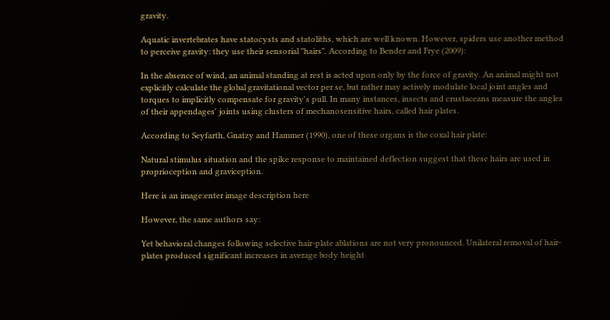gravity.

Aquatic invertebrates have statocysts and statoliths, which are well known. However, spiders use another method to perceive gravity: they use their sensorial "hairs". According to Bender and Frye (2009):

In the absence of wind, an animal standing at rest is acted upon only by the force of gravity. An animal might not explicitly calculate the global gravitational vector per se, but rather may actively modulate local joint angles and torques to implicitly compensate for gravity's pull. In many instances, insects and crustaceans measure the angles of their appendages' joints using clusters of mechanosensitive hairs, called hair plates.

According to Seyfarth, Gnatzy and Hammer (1990), one of these organs is the coxal hair plate:

Natural stimulus situation and the spike response to maintained deflection suggest that these hairs are used in proprioception and graviception.

Here is an image:enter image description here

However, the same authors say:

Yet behavioral changes following selective hair-plate ablations are not very pronounced. Unilateral removal of hair-plates produced significant increases in average body height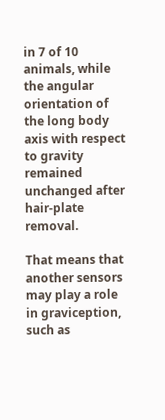in 7 of 10 animals, while the angular orientation of the long body axis with respect to gravity remained unchanged after hair-plate removal.

That means that another sensors may play a role in graviception, such as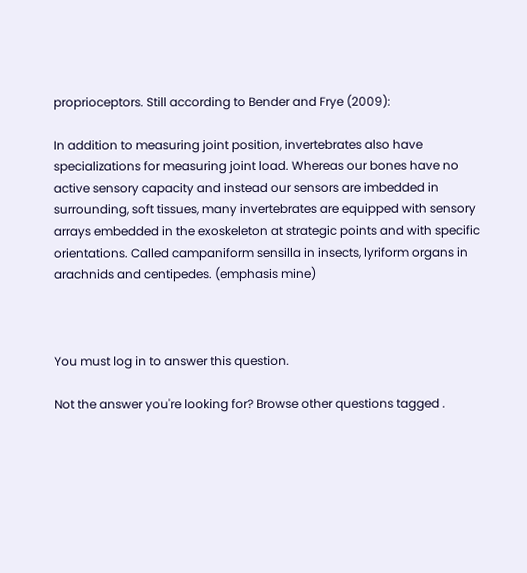proprioceptors. Still according to Bender and Frye (2009):

In addition to measuring joint position, invertebrates also have specializations for measuring joint load. Whereas our bones have no active sensory capacity and instead our sensors are imbedded in surrounding, soft tissues, many invertebrates are equipped with sensory arrays embedded in the exoskeleton at strategic points and with specific orientations. Called campaniform sensilla in insects, lyriform organs in arachnids and centipedes. (emphasis mine)



You must log in to answer this question.

Not the answer you're looking for? Browse other questions tagged .